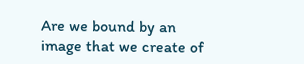Are we bound by an image that we create of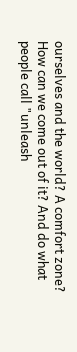ourselves and the world? A comfort zone? How can we come out of it? And do what people call "unleash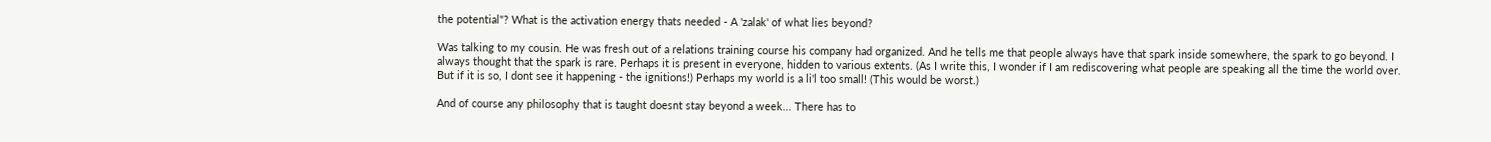the potential"? What is the activation energy thats needed - A 'zalak' of what lies beyond?

Was talking to my cousin. He was fresh out of a relations training course his company had organized. And he tells me that people always have that spark inside somewhere, the spark to go beyond. I always thought that the spark is rare. Perhaps it is present in everyone, hidden to various extents. (As I write this, I wonder if I am rediscovering what people are speaking all the time the world over. But if it is so, I dont see it happening - the ignitions!) Perhaps my world is a li'l too small! (This would be worst.)

And of course any philosophy that is taught doesnt stay beyond a week... There has to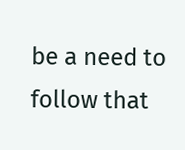be a need to follow that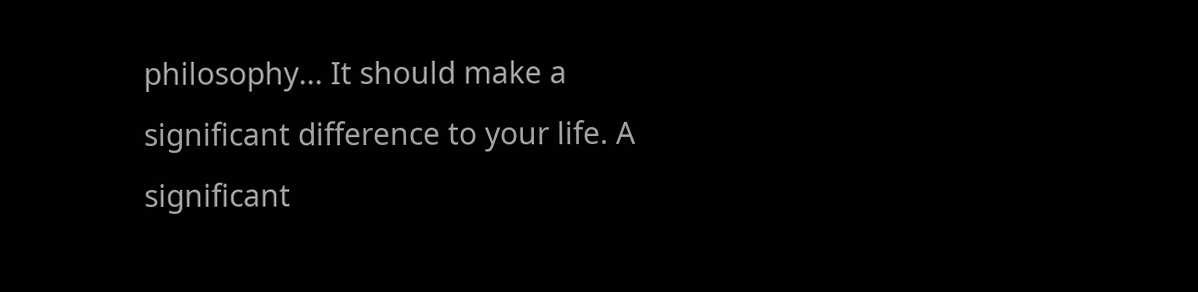philosophy... It should make a significant difference to your life. A significant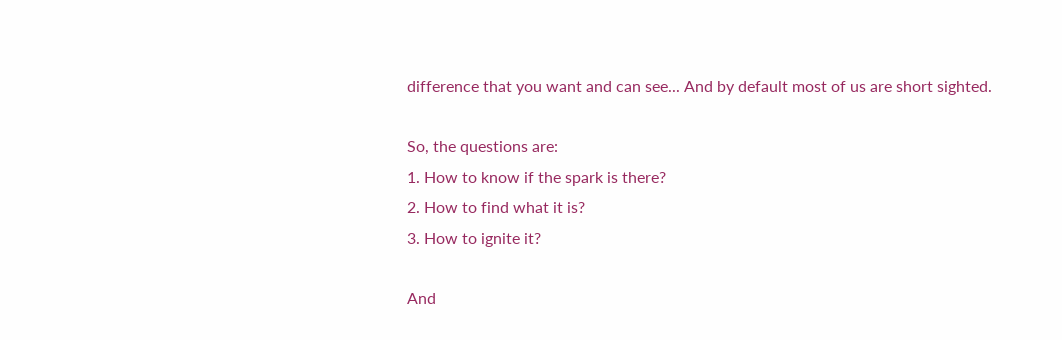difference that you want and can see... And by default most of us are short sighted.

So, the questions are:
1. How to know if the spark is there?
2. How to find what it is?
3. How to ignite it?

And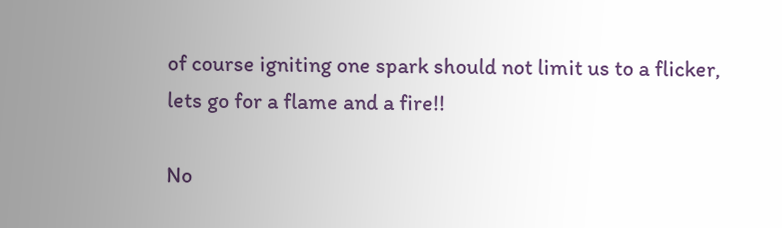of course igniting one spark should not limit us to a flicker, lets go for a flame and a fire!!

No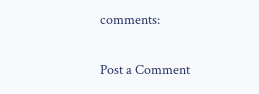comments:

Post a Comment